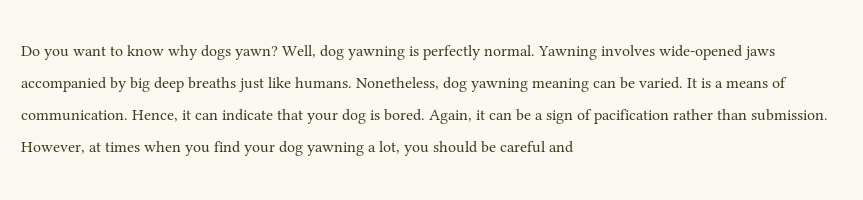Do you want to know why dogs yawn? Well, dog yawning is perfectly normal. Yawning involves wide-opened jaws accompanied by big deep breaths just like humans. Nonetheless, dog yawning meaning can be varied. It is a means of communication. Hence, it can indicate that your dog is bored. Again, it can be a sign of pacification rather than submission. However, at times when you find your dog yawning a lot, you should be careful and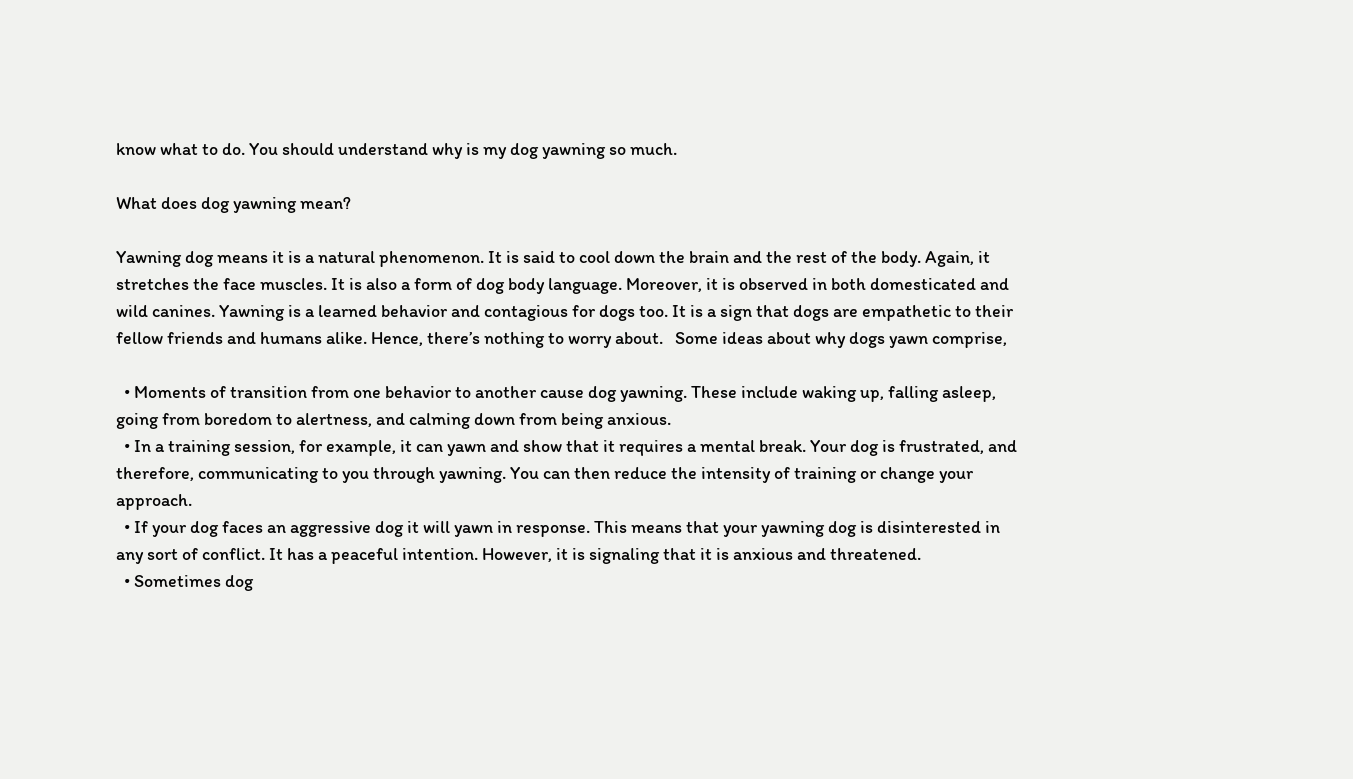know what to do. You should understand why is my dog yawning so much.

What does dog yawning mean?

Yawning dog means it is a natural phenomenon. It is said to cool down the brain and the rest of the body. Again, it stretches the face muscles. It is also a form of dog body language. Moreover, it is observed in both domesticated and wild canines. Yawning is a learned behavior and contagious for dogs too. It is a sign that dogs are empathetic to their fellow friends and humans alike. Hence, there’s nothing to worry about.   Some ideas about why dogs yawn comprise,

  • Moments of transition from one behavior to another cause dog yawning. These include waking up, falling asleep, going from boredom to alertness, and calming down from being anxious.
  • In a training session, for example, it can yawn and show that it requires a mental break. Your dog is frustrated, and therefore, communicating to you through yawning. You can then reduce the intensity of training or change your approach.
  • If your dog faces an aggressive dog it will yawn in response. This means that your yawning dog is disinterested in any sort of conflict. It has a peaceful intention. However, it is signaling that it is anxious and threatened.
  • Sometimes dog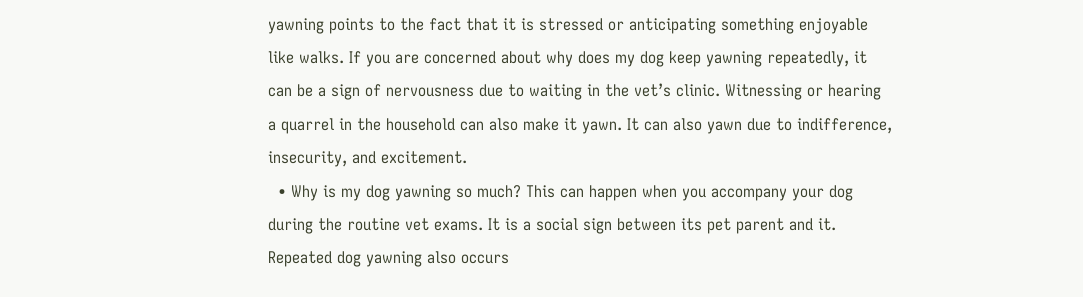yawning points to the fact that it is stressed or anticipating something enjoyable like walks. If you are concerned about why does my dog keep yawning repeatedly, it can be a sign of nervousness due to waiting in the vet’s clinic. Witnessing or hearing a quarrel in the household can also make it yawn. It can also yawn due to indifference, insecurity, and excitement.
  • Why is my dog yawning so much? This can happen when you accompany your dog during the routine vet exams. It is a social sign between its pet parent and it. Repeated dog yawning also occurs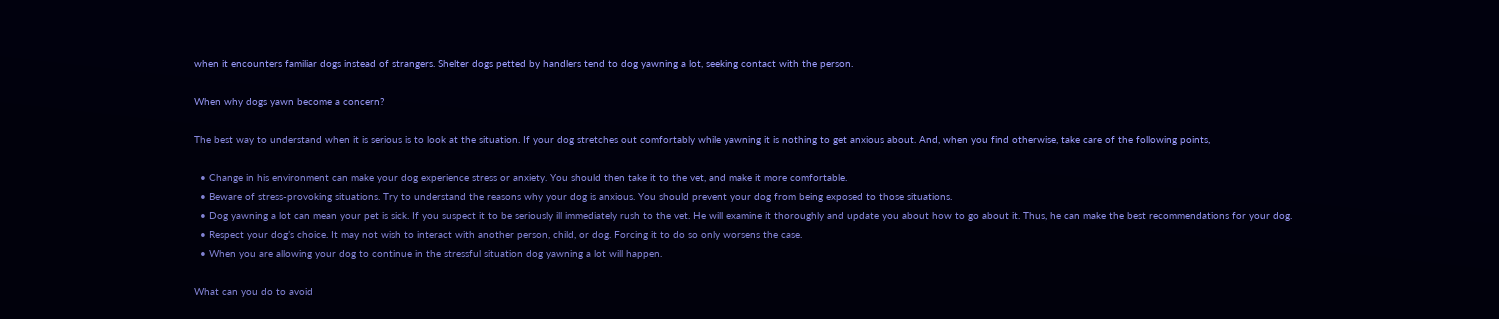when it encounters familiar dogs instead of strangers. Shelter dogs petted by handlers tend to dog yawning a lot, seeking contact with the person.

When why dogs yawn become a concern?

The best way to understand when it is serious is to look at the situation. If your dog stretches out comfortably while yawning it is nothing to get anxious about. And, when you find otherwise, take care of the following points,

  • Change in his environment can make your dog experience stress or anxiety. You should then take it to the vet, and make it more comfortable.
  • Beware of stress-provoking situations. Try to understand the reasons why your dog is anxious. You should prevent your dog from being exposed to those situations.
  • Dog yawning a lot can mean your pet is sick. If you suspect it to be seriously ill immediately rush to the vet. He will examine it thoroughly and update you about how to go about it. Thus, he can make the best recommendations for your dog.
  • Respect your dog’s choice. It may not wish to interact with another person, child, or dog. Forcing it to do so only worsens the case.
  • When you are allowing your dog to continue in the stressful situation dog yawning a lot will happen.

What can you do to avoid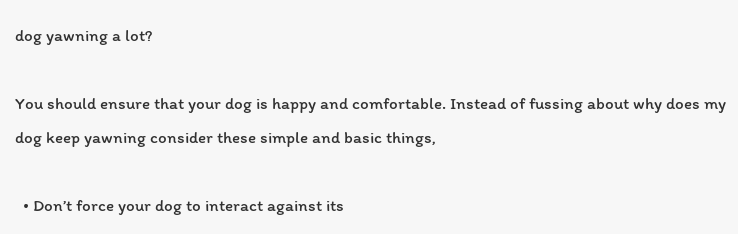dog yawning a lot?

You should ensure that your dog is happy and comfortable. Instead of fussing about why does my dog keep yawning consider these simple and basic things,

  • Don’t force your dog to interact against its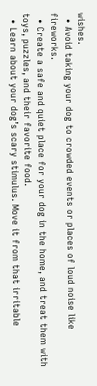wishes.
  • Avoid taking your dog to crowded events or places of loud noise like fireworks.
  • Create a safe and quiet place for your dog in the home, and treat them with toys, puzzles, and their favorite food.
  • Learn about your dog’s scary stimulus. Move it from that irritable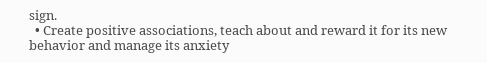sign.
  • Create positive associations, teach about and reward it for its new behavior and manage its anxiety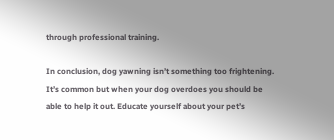through professional training.

In conclusion, dog yawning isn’t something too frightening. It’s common but when your dog overdoes you should be able to help it out. Educate yourself about your pet’s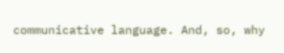communicative language. And, so, why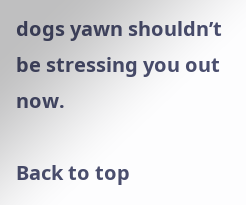dogs yawn shouldn’t be stressing you out now.

Back to top